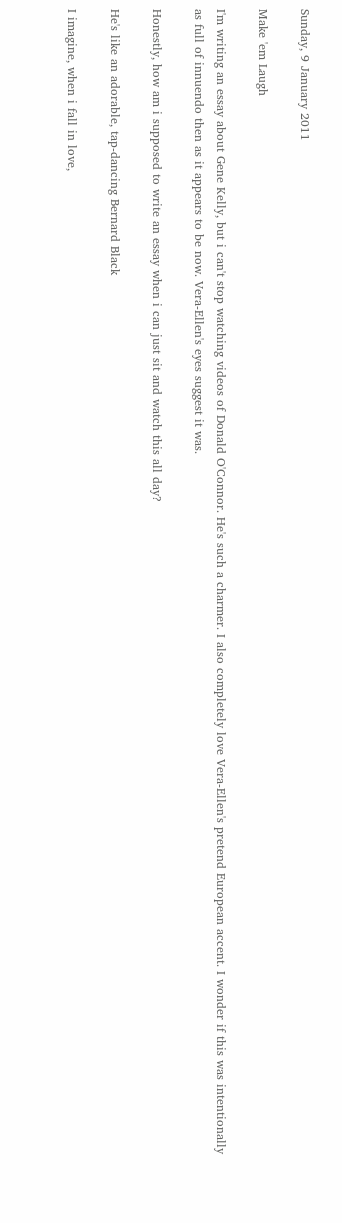Sunday, 9 January 2011

Make 'em Laugh

I'm writing an essay about Gene Kelly, but i can't stop watching videos of Donald O'Connor. He's such a charmer. I also completely love Vera-Ellen's pretend European accent. I wonder if this was intentionally as full of innuendo then as it appears to be now. Vera-Ellen's eyes suggest it was.

Honestly, how am i supposed to write an essay when i can just sit and watch this all day?

He's like an adorable, tap-dancing Bernard Black

I imagine, when i fall in love,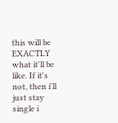this will be EXACTLY what it'll be like. If it's not, then i'll just stay single i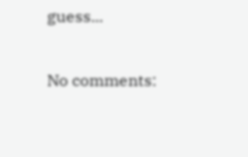guess...

No comments: